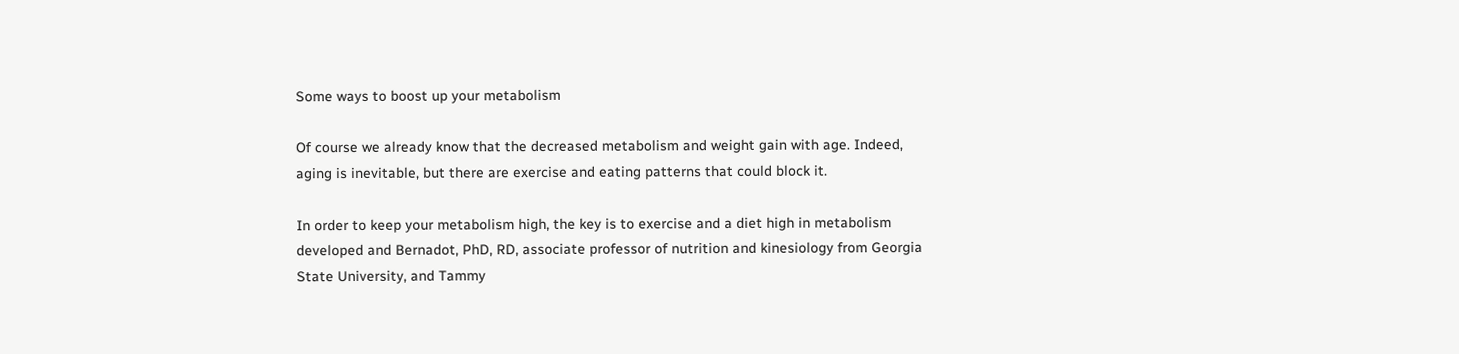Some ways to boost up your metabolism

Of course we already know that the decreased metabolism and weight gain with age. Indeed, aging is inevitable, but there are exercise and eating patterns that could block it.

In order to keep your metabolism high, the key is to exercise and a diet high in metabolism developed and Bernadot, PhD, RD, associate professor of nutrition and kinesiology from Georgia State University, and Tammy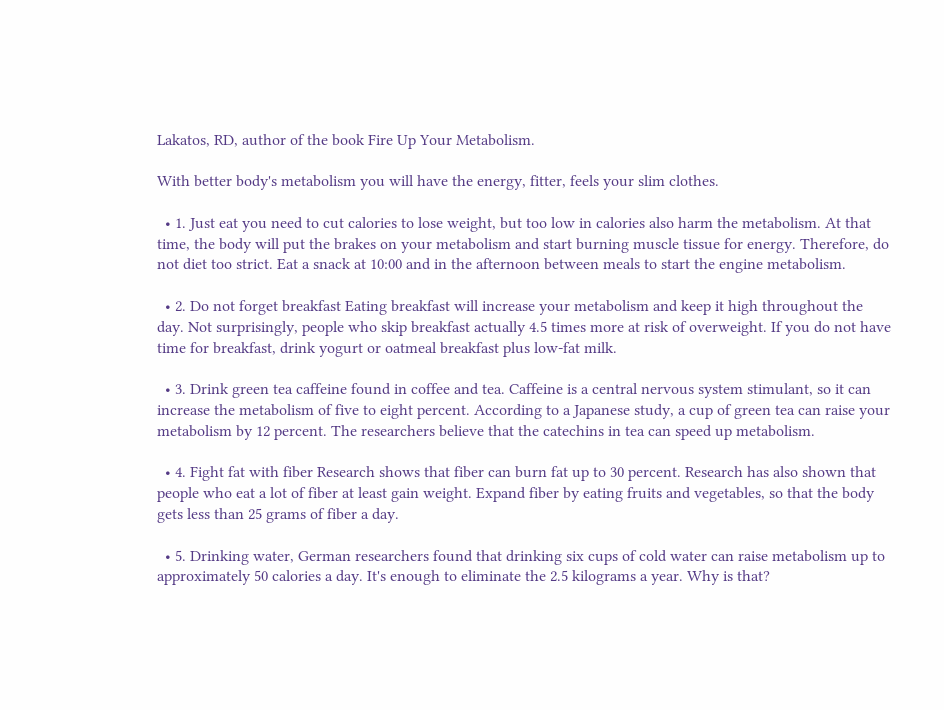Lakatos, RD, author of the book Fire Up Your Metabolism.

With better body's metabolism you will have the energy, fitter, feels your slim clothes.

  • 1. Just eat you need to cut calories to lose weight, but too low in calories also harm the metabolism. At that time, the body will put the brakes on your metabolism and start burning muscle tissue for energy. Therefore, do not diet too strict. Eat a snack at 10:00 and in the afternoon between meals to start the engine metabolism.

  • 2. Do not forget breakfast Eating breakfast will increase your metabolism and keep it high throughout the day. Not surprisingly, people who skip breakfast actually 4.5 times more at risk of overweight. If you do not have time for breakfast, drink yogurt or oatmeal breakfast plus low-fat milk.

  • 3. Drink green tea caffeine found in coffee and tea. Caffeine is a central nervous system stimulant, so it can increase the metabolism of five to eight percent. According to a Japanese study, a cup of green tea can raise your metabolism by 12 percent. The researchers believe that the catechins in tea can speed up metabolism.

  • 4. Fight fat with fiber Research shows that fiber can burn fat up to 30 percent. Research has also shown that people who eat a lot of fiber at least gain weight. Expand fiber by eating fruits and vegetables, so that the body gets less than 25 grams of fiber a day.

  • 5. Drinking water, German researchers found that drinking six cups of cold water can raise metabolism up to approximately 50 calories a day. It's enough to eliminate the 2.5 kilograms a year. Why is that?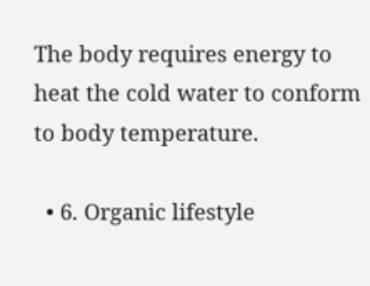The body requires energy to heat the cold water to conform to body temperature.

  • 6. Organic lifestyle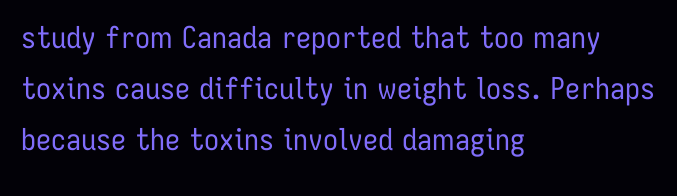study from Canada reported that too many toxins cause difficulty in weight loss. Perhaps because the toxins involved damaging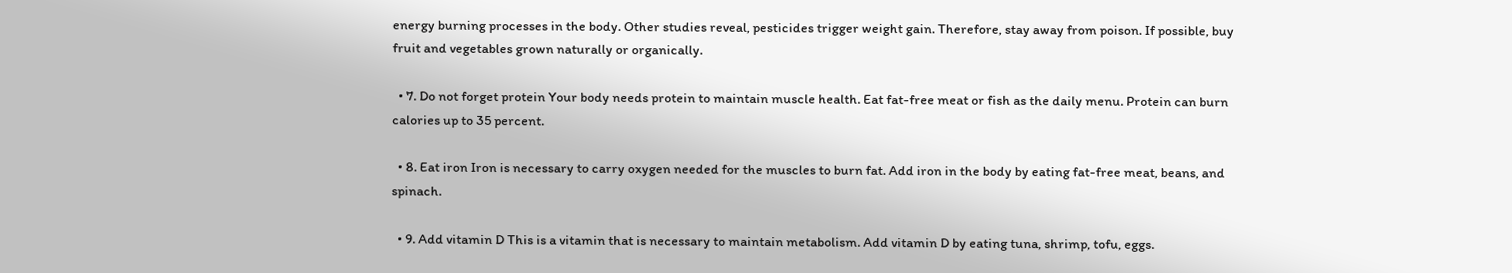energy burning processes in the body. Other studies reveal, pesticides trigger weight gain. Therefore, stay away from poison. If possible, buy fruit and vegetables grown naturally or organically.

  • 7. Do not forget protein Your body needs protein to maintain muscle health. Eat fat-free meat or fish as the daily menu. Protein can burn calories up to 35 percent.

  • 8. Eat iron Iron is necessary to carry oxygen needed for the muscles to burn fat. Add iron in the body by eating fat-free meat, beans, and spinach.

  • 9. Add vitamin D This is a vitamin that is necessary to maintain metabolism. Add vitamin D by eating tuna, shrimp, tofu, eggs.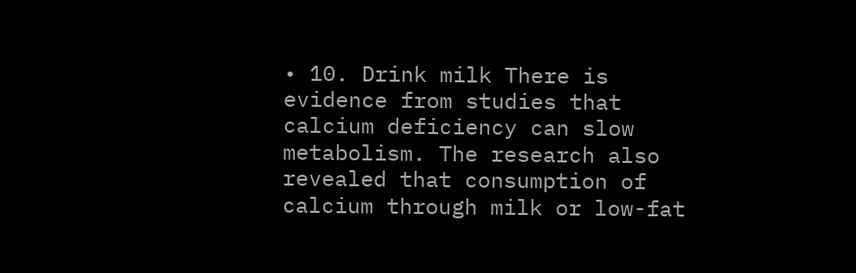• 10. Drink milk There is evidence from studies that calcium deficiency can slow metabolism. The research also revealed that consumption of calcium through milk or low-fat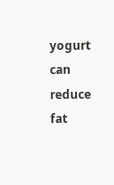yogurt can reduce fat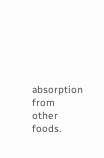absorption from other foods.